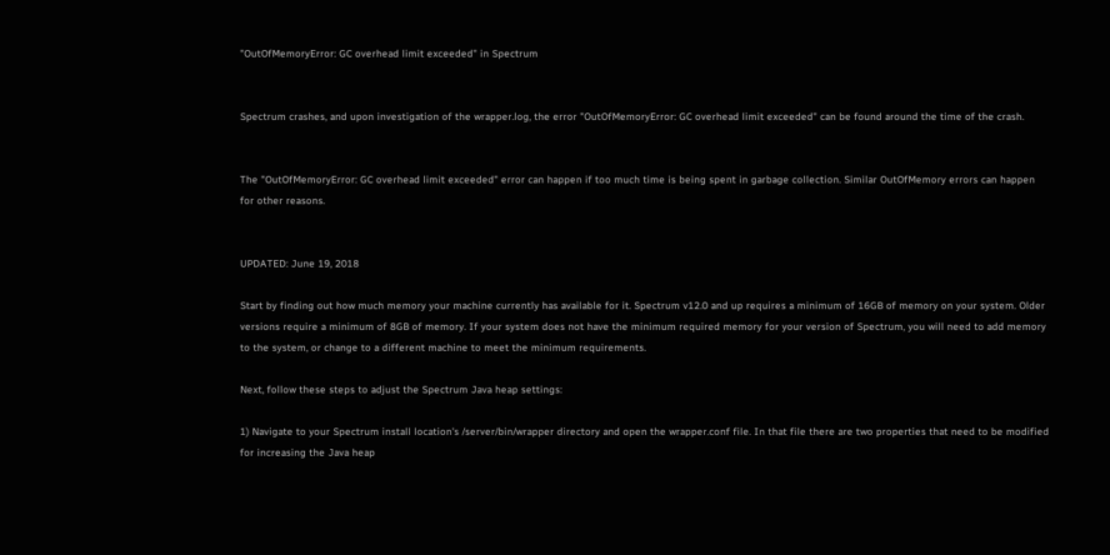"OutOfMemoryError: GC overhead limit exceeded" in Spectrum


Spectrum crashes, and upon investigation of the wrapper.log, the error "OutOfMemoryError: GC overhead limit exceeded" can be found around the time of the crash.


The "OutOfMemoryError: GC overhead limit exceeded" error can happen if too much time is being spent in garbage collection. Similar OutOfMemory errors can happen for other reasons.


UPDATED: June 19, 2018

Start by finding out how much memory your machine currently has available for it. Spectrum v12.0 and up requires a minimum of 16GB of memory on your system. Older versions require a minimum of 8GB of memory. If your system does not have the minimum required memory for your version of Spectrum, you will need to add memory to the system, or change to a different machine to meet the minimum requirements.

Next, follow these steps to adjust the Spectrum Java heap settings:

1) Navigate to your Spectrum install location's /server/bin/wrapper directory and open the wrapper.conf file. In that file there are two properties that need to be modified for increasing the Java heap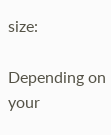size:

Depending on your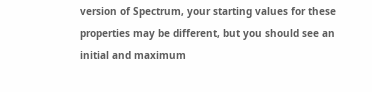version of Spectrum, your starting values for these properties may be different, but you should see an initial and maximum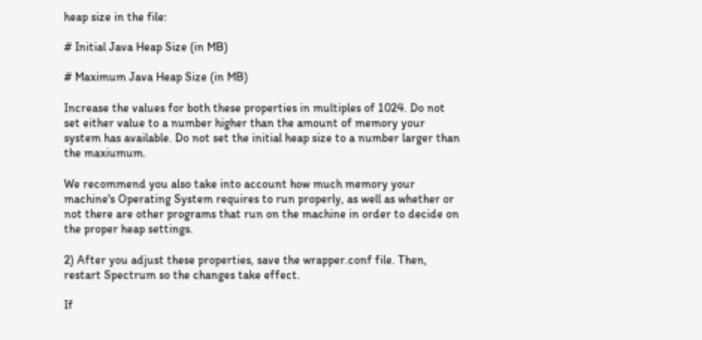heap size in the file:

# Initial Java Heap Size (in MB)

# Maximum Java Heap Size (in MB)

Increase the values for both these properties in multiples of 1024. Do not set either value to a number higher than the amount of memory your system has available. Do not set the initial heap size to a number larger than the maxiumum.

We recommend you also take into account how much memory your machine's Operating System requires to run properly, as well as whether or not there are other programs that run on the machine in order to decide on the proper heap settings.

2) After you adjust these properties, save the wrapper.conf file. Then, restart Spectrum so the changes take effect.

If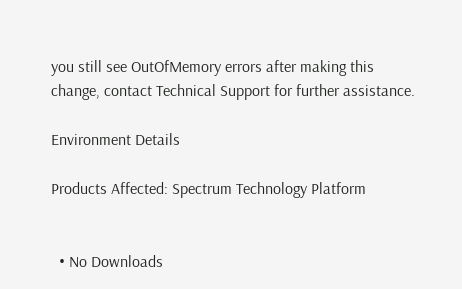you still see OutOfMemory errors after making this change, contact Technical Support for further assistance.

Environment Details

Products Affected: Spectrum Technology Platform


  • No Downloads